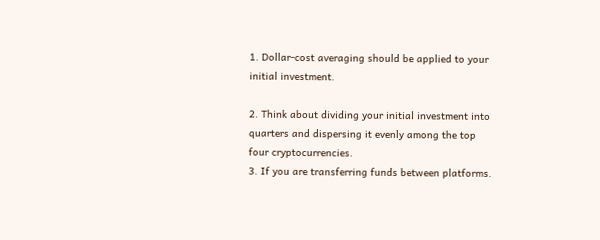1. Dollar-cost averaging should be applied to your initial investment.

2. Think about dividing your initial investment into quarters and dispersing it evenly among the top four cryptocurrencies.
3. If you are transferring funds between platforms.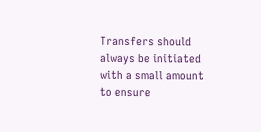Transfers should always be initiated with a small amount to ensure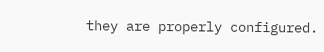they are properly configured.